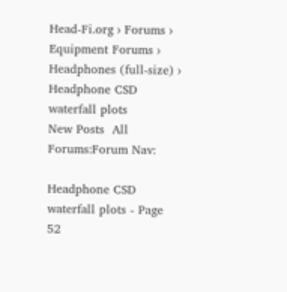Head-Fi.org › Forums › Equipment Forums › Headphones (full-size) › Headphone CSD waterfall plots
New Posts  All Forums:Forum Nav:

Headphone CSD waterfall plots - Page 52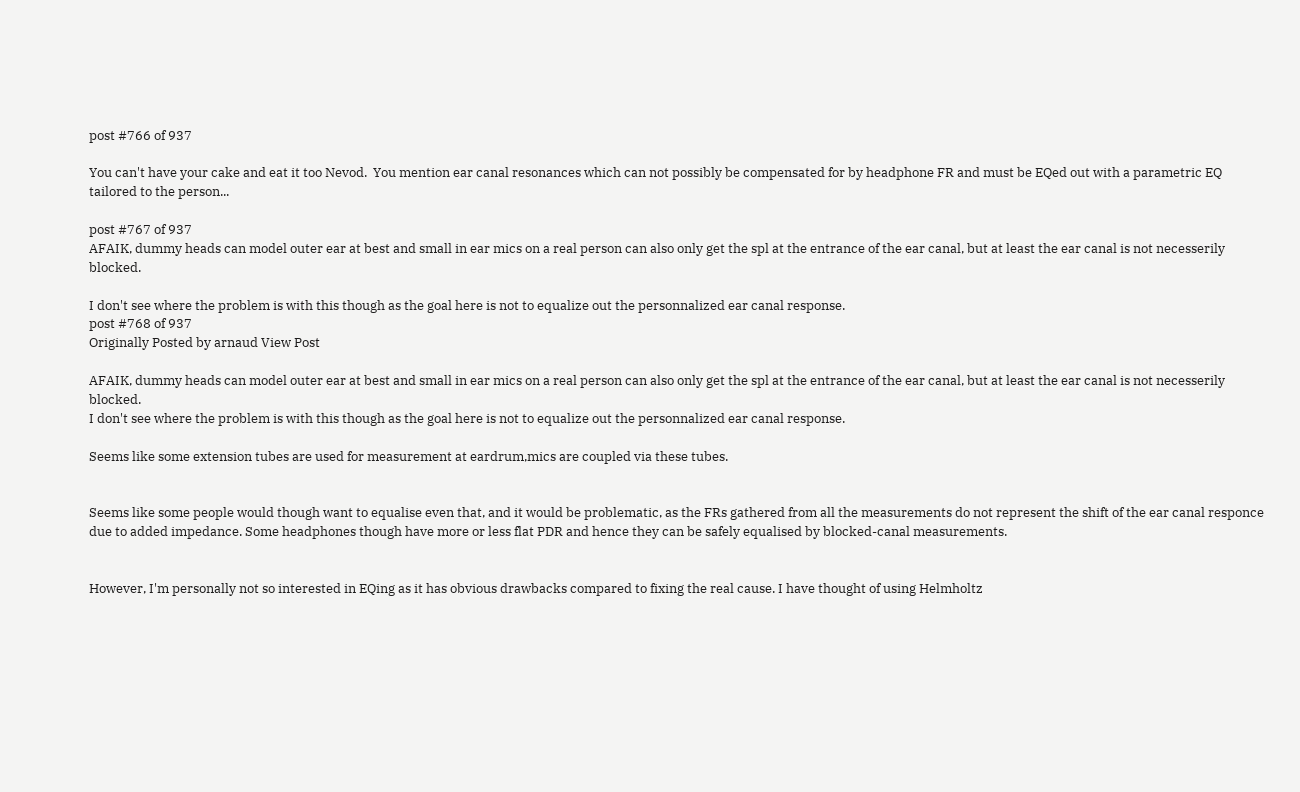post #766 of 937

You can't have your cake and eat it too Nevod.  You mention ear canal resonances which can not possibly be compensated for by headphone FR and must be EQed out with a parametric EQ tailored to the person...

post #767 of 937
AFAIK, dummy heads can model outer ear at best and small in ear mics on a real person can also only get the spl at the entrance of the ear canal, but at least the ear canal is not necesserily blocked.

I don't see where the problem is with this though as the goal here is not to equalize out the personnalized ear canal response.
post #768 of 937
Originally Posted by arnaud View Post

AFAIK, dummy heads can model outer ear at best and small in ear mics on a real person can also only get the spl at the entrance of the ear canal, but at least the ear canal is not necesserily blocked.
I don't see where the problem is with this though as the goal here is not to equalize out the personnalized ear canal response.

Seems like some extension tubes are used for measurement at eardrum,mics are coupled via these tubes.


Seems like some people would though want to equalise even that, and it would be problematic, as the FRs gathered from all the measurements do not represent the shift of the ear canal responce due to added impedance. Some headphones though have more or less flat PDR and hence they can be safely equalised by blocked-canal measurements.


However, I'm personally not so interested in EQing as it has obvious drawbacks compared to fixing the real cause. I have thought of using Helmholtz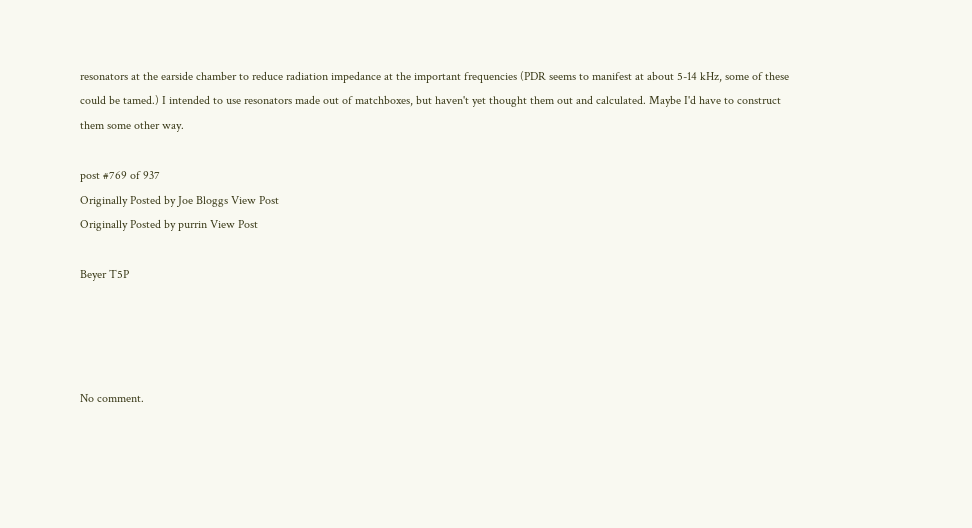resonators at the earside chamber to reduce radiation impedance at the important frequencies (PDR seems to manifest at about 5-14 kHz, some of these could be tamed.) I intended to use resonators made out of matchboxes, but haven't yet thought them out and calculated. Maybe I'd have to construct them some other way.

post #769 of 937
Originally Posted by Joe Bloggs View Post
Originally Posted by purrin View Post

Beyer T5P




No comment.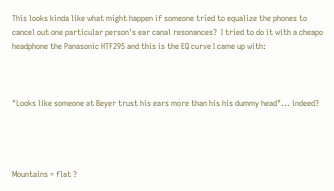This looks kinda like what might happen if someone tried to equalize the phones to cancel out one particular person's ear canal resonances?  I tried to do it with a cheapo headphone the Panasonic HTF295 and this is the EQ curve I came up with:



"Looks like someone at Beyer trust his ears more than his his dummy head"... indeed?




Mountains = flat ?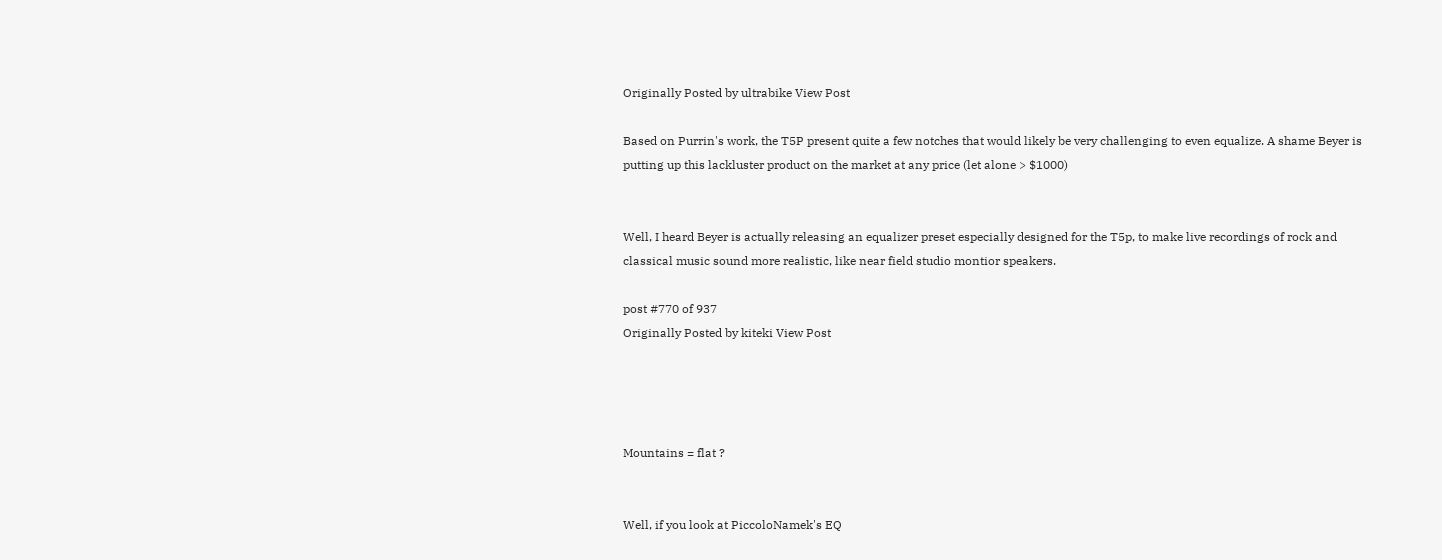Originally Posted by ultrabike View Post

Based on Purrin's work, the T5P present quite a few notches that would likely be very challenging to even equalize. A shame Beyer is putting up this lackluster product on the market at any price (let alone > $1000)


Well, I heard Beyer is actually releasing an equalizer preset especially designed for the T5p, to make live recordings of rock and classical music sound more realistic, like near field studio montior speakers.

post #770 of 937
Originally Posted by kiteki View Post




Mountains = flat ?


Well, if you look at PiccoloNamek's EQ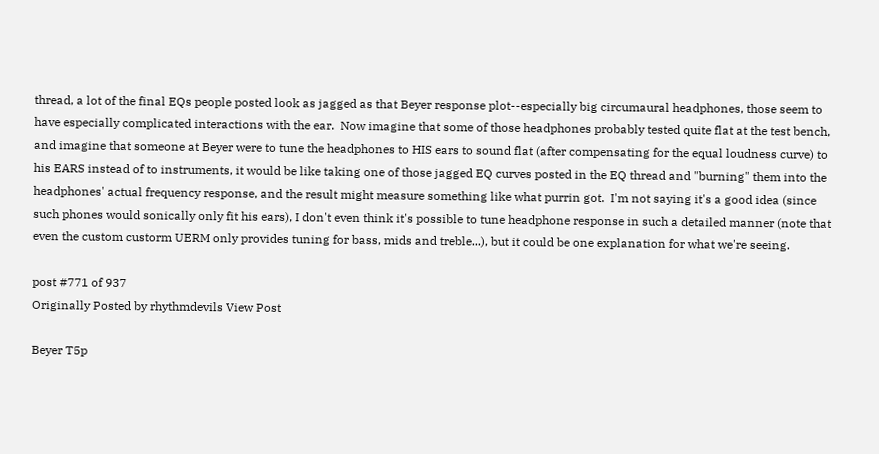thread, a lot of the final EQs people posted look as jagged as that Beyer response plot--especially big circumaural headphones, those seem to have especially complicated interactions with the ear.  Now imagine that some of those headphones probably tested quite flat at the test bench, and imagine that someone at Beyer were to tune the headphones to HIS ears to sound flat (after compensating for the equal loudness curve) to his EARS instead of to instruments, it would be like taking one of those jagged EQ curves posted in the EQ thread and "burning" them into the headphones' actual frequency response, and the result might measure something like what purrin got.  I'm not saying it's a good idea (since such phones would sonically only fit his ears), I don't even think it's possible to tune headphone response in such a detailed manner (note that even the custom custorm UERM only provides tuning for bass, mids and treble...), but it could be one explanation for what we're seeing.

post #771 of 937
Originally Posted by rhythmdevils View Post

Beyer T5p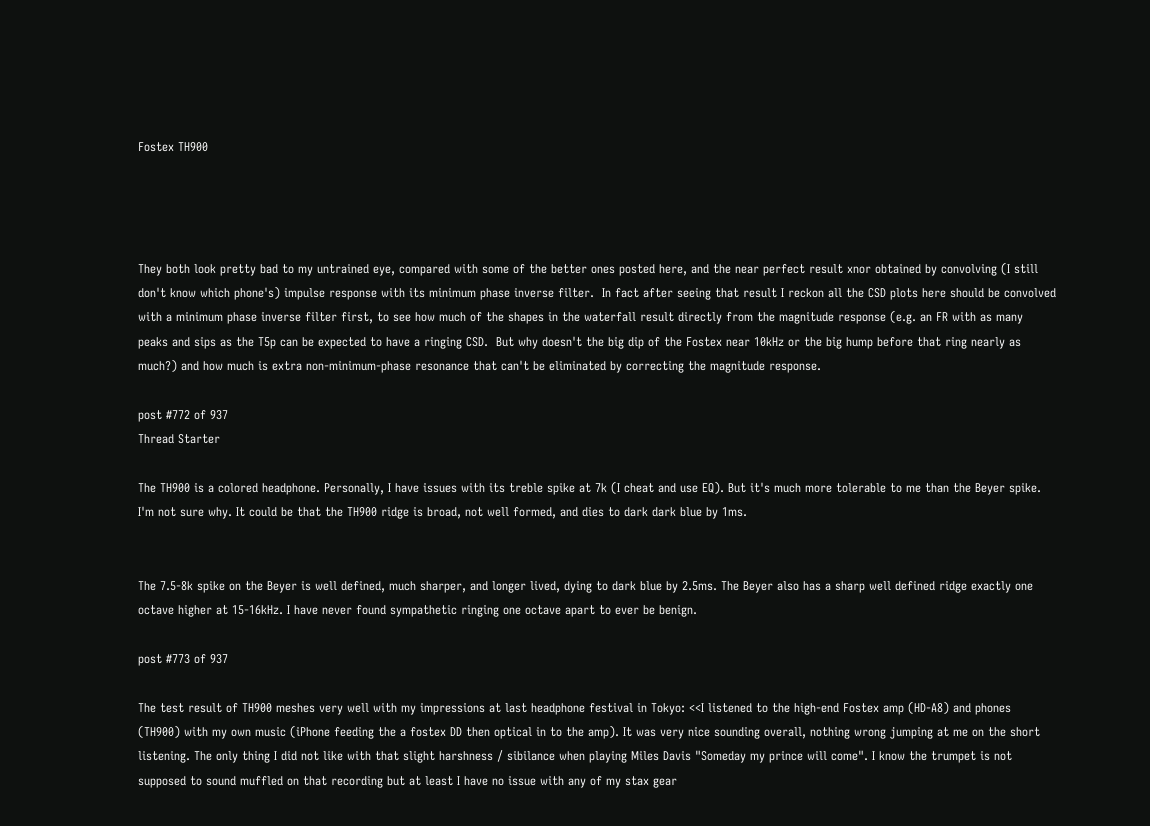Fostex TH900




They both look pretty bad to my untrained eye, compared with some of the better ones posted here, and the near perfect result xnor obtained by convolving (I still don't know which phone's) impulse response with its minimum phase inverse filter.  In fact after seeing that result I reckon all the CSD plots here should be convolved with a minimum phase inverse filter first, to see how much of the shapes in the waterfall result directly from the magnitude response (e.g. an FR with as many peaks and sips as the T5p can be expected to have a ringing CSD.  But why doesn't the big dip of the Fostex near 10kHz or the big hump before that ring nearly as much?) and how much is extra non-minimum-phase resonance that can't be eliminated by correcting the magnitude response.

post #772 of 937
Thread Starter

The TH900 is a colored headphone. Personally, I have issues with its treble spike at 7k (I cheat and use EQ). But it's much more tolerable to me than the Beyer spike. I'm not sure why. It could be that the TH900 ridge is broad, not well formed, and dies to dark dark blue by 1ms.


The 7.5-8k spike on the Beyer is well defined, much sharper, and longer lived, dying to dark blue by 2.5ms. The Beyer also has a sharp well defined ridge exactly one octave higher at 15-16kHz. I have never found sympathetic ringing one octave apart to ever be benign.

post #773 of 937

The test result of TH900 meshes very well with my impressions at last headphone festival in Tokyo: <<I listened to the high-end Fostex amp (HD-A8) and phones (TH900) with my own music (iPhone feeding the a fostex DD then optical in to the amp). It was very nice sounding overall, nothing wrong jumping at me on the short listening. The only thing I did not like with that slight harshness / sibilance when playing Miles Davis "Someday my prince will come". I know the trumpet is not supposed to sound muffled on that recording but at least I have no issue with any of my stax gear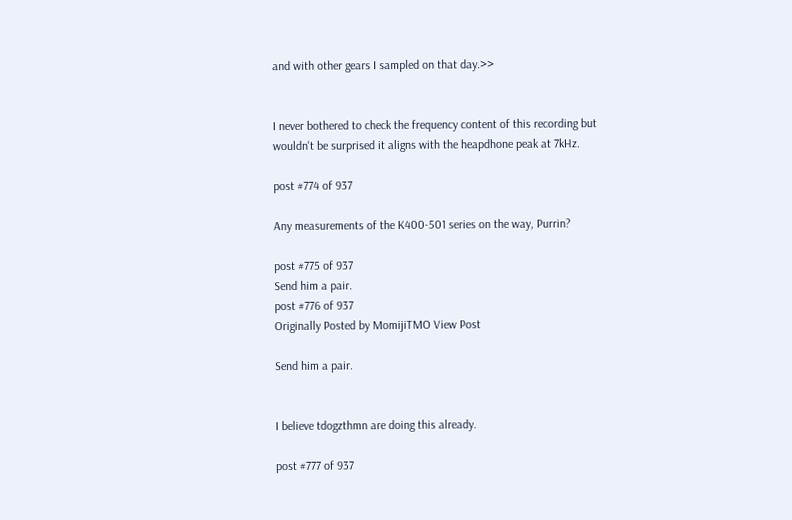and with other gears I sampled on that day.>>


I never bothered to check the frequency content of this recording but wouldn't be surprised it aligns with the heapdhone peak at 7kHz.

post #774 of 937

Any measurements of the K400-501 series on the way, Purrin?

post #775 of 937
Send him a pair.
post #776 of 937
Originally Posted by MomijiTMO View Post

Send him a pair.


I believe tdogzthmn are doing this already.

post #777 of 937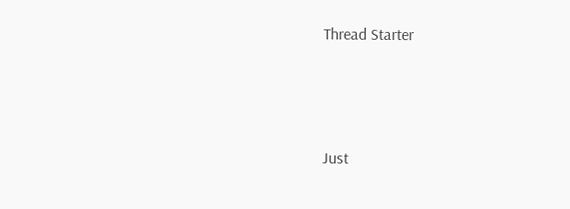Thread Starter





Just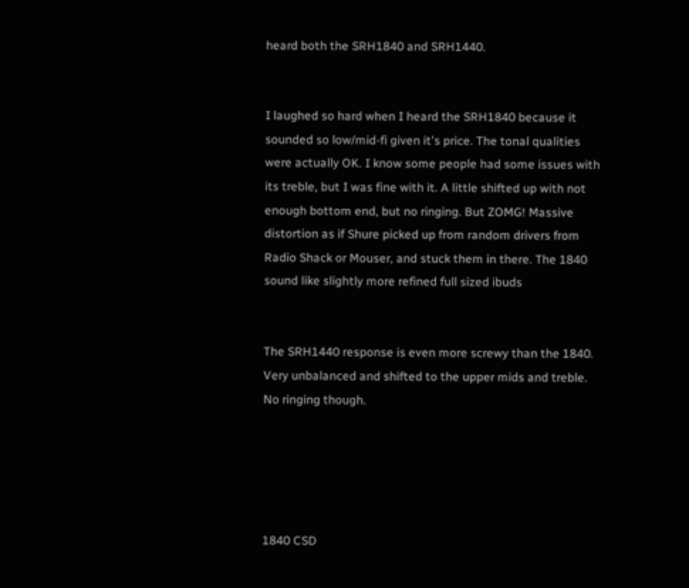heard both the SRH1840 and SRH1440.


I laughed so hard when I heard the SRH1840 because it sounded so low/mid-fi given it's price. The tonal qualities were actually OK. I know some people had some issues with its treble, but I was fine with it. A little shifted up with not enough bottom end, but no ringing. But ZOMG! Massive distortion as if Shure picked up from random drivers from Radio Shack or Mouser, and stuck them in there. The 1840 sound like slightly more refined full sized ibuds


The SRH1440 response is even more screwy than the 1840. Very unbalanced and shifted to the upper mids and treble. No ringing though.





1840 CSD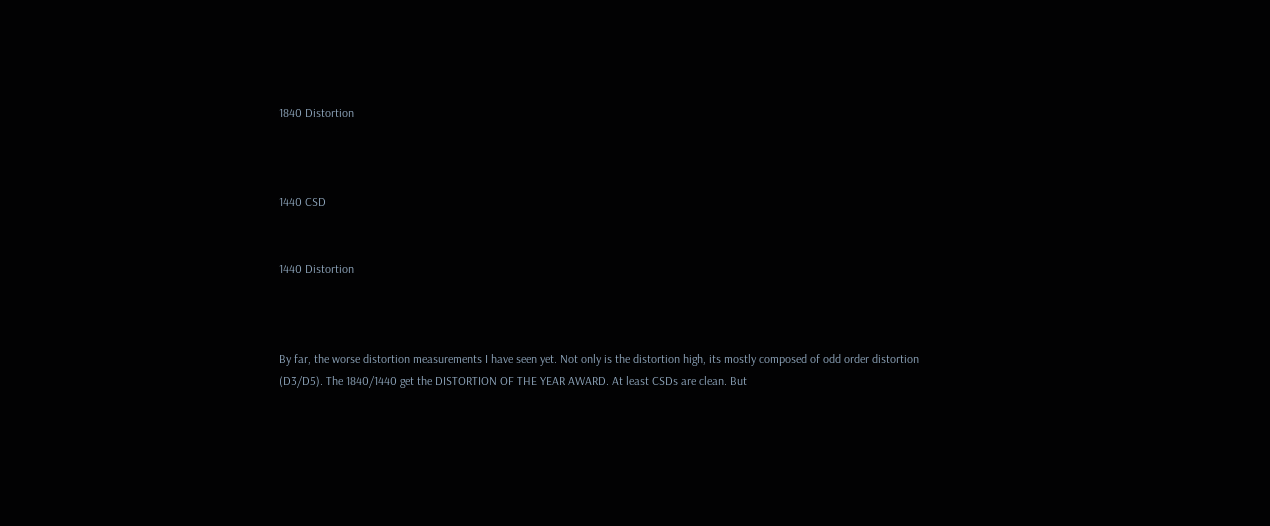1840 Distortion



1440 CSD


1440 Distortion



By far, the worse distortion measurements I have seen yet. Not only is the distortion high, its mostly composed of odd order distortion (D3/D5). The 1840/1440 get the DISTORTION OF THE YEAR AWARD. At least CSDs are clean. But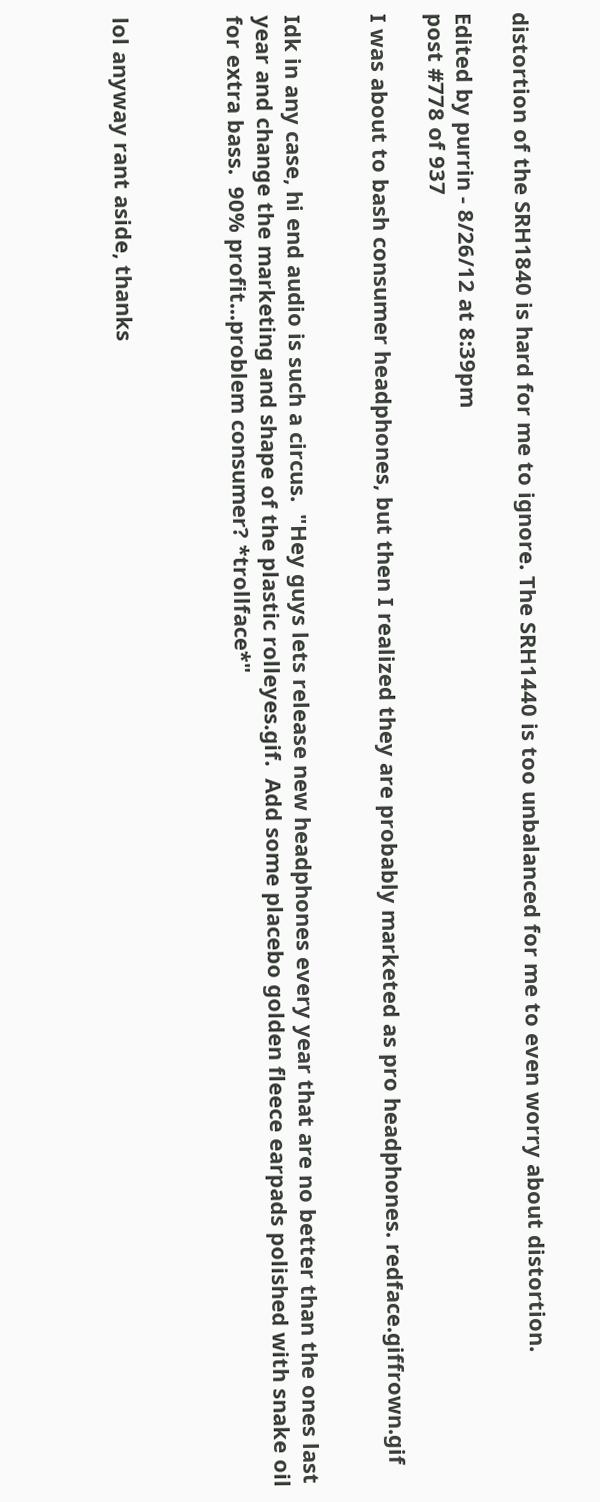distortion of the SRH1840 is hard for me to ignore. The SRH1440 is too unbalanced for me to even worry about distortion.

Edited by purrin - 8/26/12 at 8:39pm
post #778 of 937

I was about to bash consumer headphones, but then I realized they are probably marketed as pro headphones. redface.giffrown.gif


Idk in any case, hi end audio is such a circus.  "Hey guys lets release new headphones every year that are no better than the ones last year and change the marketing and shape of the plastic rolleyes.gif.  Add some placebo golden fleece earpads polished with snake oil for extra bass.  90% profit...problem consumer? *trollface*"



lol anyway rant aside, thanks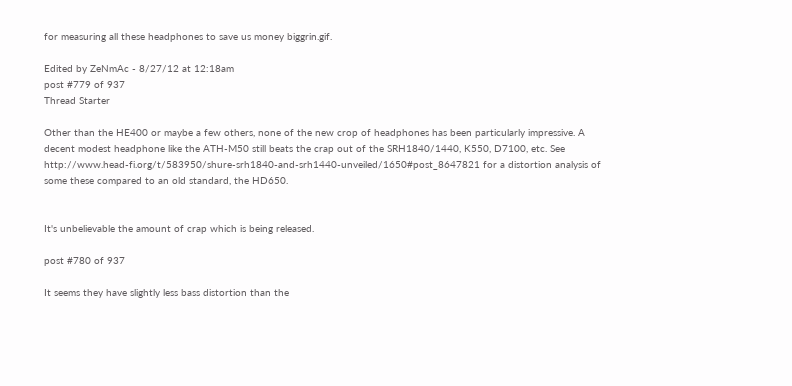for measuring all these headphones to save us money biggrin.gif.

Edited by ZeNmAc - 8/27/12 at 12:18am
post #779 of 937
Thread Starter

Other than the HE400 or maybe a few others, none of the new crop of headphones has been particularly impressive. A decent modest headphone like the ATH-M50 still beats the crap out of the SRH1840/1440, K550, D7100, etc. See http://www.head-fi.org/t/583950/shure-srh1840-and-srh1440-unveiled/1650#post_8647821 for a distortion analysis of some these compared to an old standard, the HD650.


It's unbelievable the amount of crap which is being released.

post #780 of 937

It seems they have slightly less bass distortion than the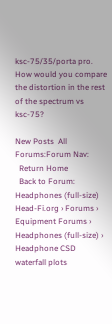ksc-75/35/porta pro.  How would you compare the distortion in the rest of the spectrum vs ksc-75?

New Posts  All Forums:Forum Nav:
  Return Home
  Back to Forum: Headphones (full-size)
Head-Fi.org › Forums › Equipment Forums › Headphones (full-size) › Headphone CSD waterfall plots